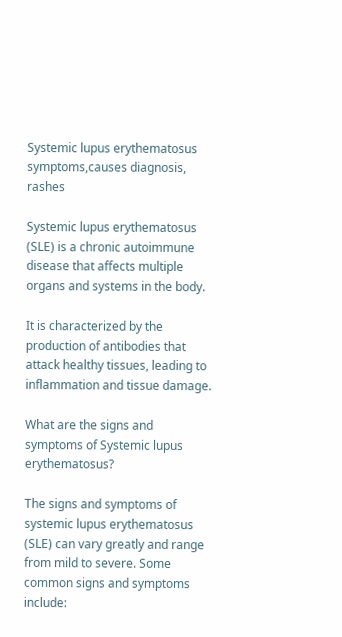Systemic lupus erythematosus symptoms,causes diagnosis, rashes

Systemic lupus erythematosus (SLE) is a chronic autoimmune disease that affects multiple organs and systems in the body.

It is characterized by the production of antibodies that attack healthy tissues, leading to inflammation and tissue damage.

What are the signs and symptoms of Systemic lupus erythematosus?

The signs and symptoms of systemic lupus erythematosus (SLE) can vary greatly and range from mild to severe. Some common signs and symptoms include: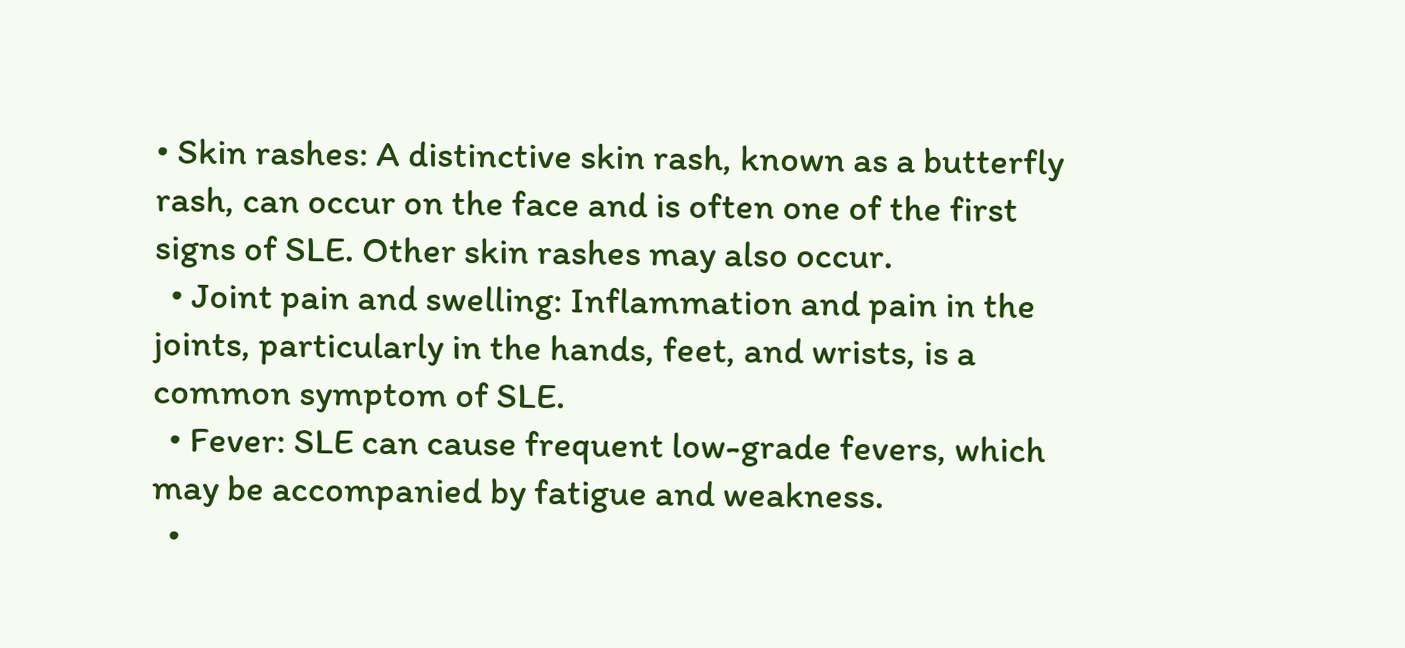• Skin rashes: A distinctive skin rash, known as a butterfly rash, can occur on the face and is often one of the first signs of SLE. Other skin rashes may also occur.
  • Joint pain and swelling: Inflammation and pain in the joints, particularly in the hands, feet, and wrists, is a common symptom of SLE.
  • Fever: SLE can cause frequent low-grade fevers, which may be accompanied by fatigue and weakness.
  •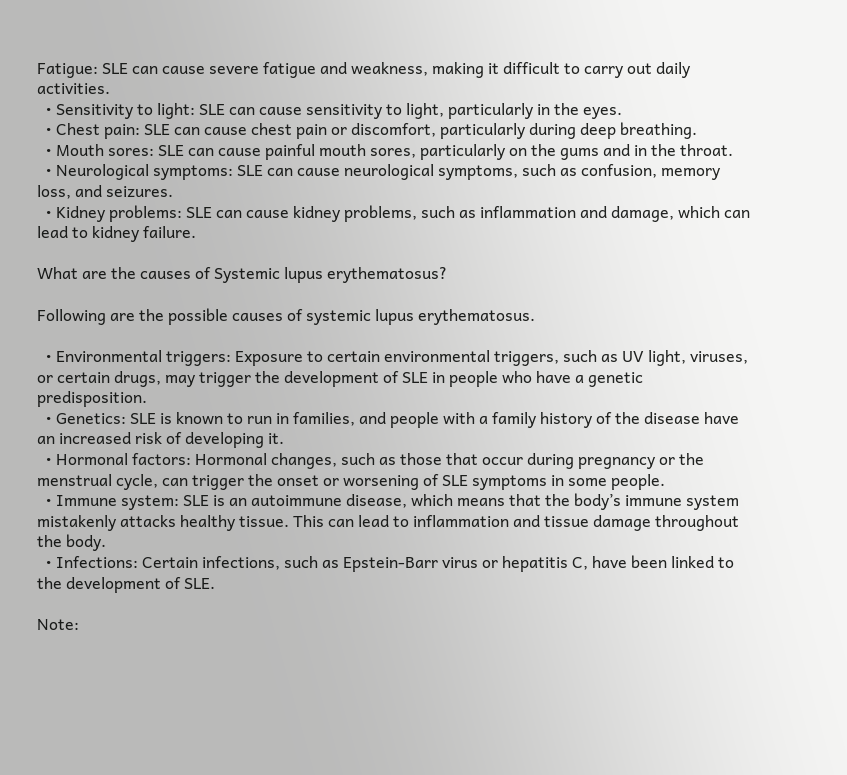Fatigue: SLE can cause severe fatigue and weakness, making it difficult to carry out daily activities.
  • Sensitivity to light: SLE can cause sensitivity to light, particularly in the eyes.
  • Chest pain: SLE can cause chest pain or discomfort, particularly during deep breathing.
  • Mouth sores: SLE can cause painful mouth sores, particularly on the gums and in the throat.
  • Neurological symptoms: SLE can cause neurological symptoms, such as confusion, memory loss, and seizures.
  • Kidney problems: SLE can cause kidney problems, such as inflammation and damage, which can lead to kidney failure.

What are the causes of Systemic lupus erythematosus?

Following are the possible causes of systemic lupus erythematosus.

  • Environmental triggers: Exposure to certain environmental triggers, such as UV light, viruses, or certain drugs, may trigger the development of SLE in people who have a genetic predisposition.
  • Genetics: SLE is known to run in families, and people with a family history of the disease have an increased risk of developing it.
  • Hormonal factors: Hormonal changes, such as those that occur during pregnancy or the menstrual cycle, can trigger the onset or worsening of SLE symptoms in some people.
  • Immune system: SLE is an autoimmune disease, which means that the body’s immune system mistakenly attacks healthy tissue. This can lead to inflammation and tissue damage throughout the body.
  • Infections: Certain infections, such as Epstein-Barr virus or hepatitis C, have been linked to the development of SLE.

Note: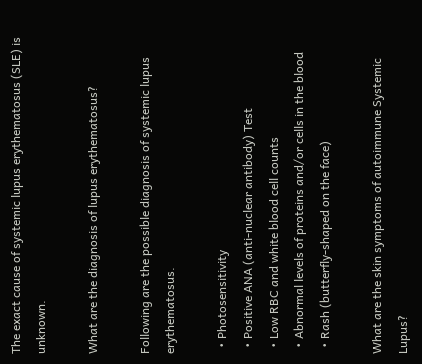The exact cause of systemic lupus erythematosus (SLE) is unknown.

What are the diagnosis of lupus erythematosus?

Following are the possible diagnosis of systemic lupus erythematosus.

  • Photosensitivity
  • Positive ANA (anti-nuclear antibody) Test
  • Low RBC and white blood cell counts
  • Abnormal levels of proteins and/or cells in the blood
  • Rash (butterfly-shaped on the face)

What are the skin symptoms of autoimmune Systemic Lupus?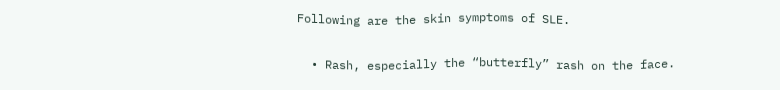Following are the skin symptoms of SLE.

  • Rash, especially the “butterfly” rash on the face.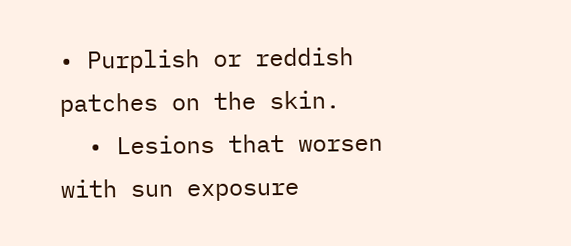• Purplish or reddish patches on the skin.
  • Lesions that worsen with sun exposure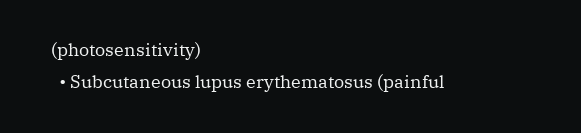(photosensitivity)
  • Subcutaneous lupus erythematosus (painful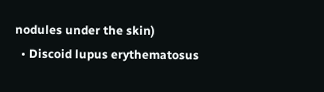nodules under the skin)
  • Discoid lupus erythematosus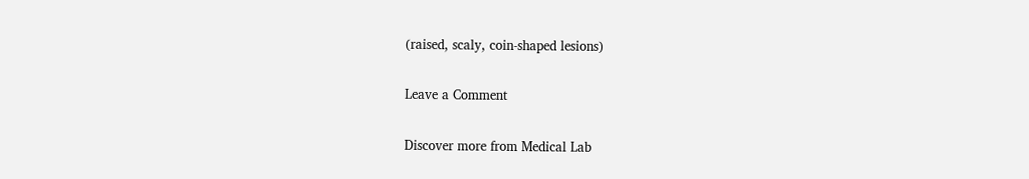(raised, scaly, coin-shaped lesions)

Leave a Comment

Discover more from Medical Lab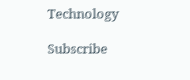Technology

Subscribe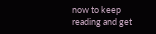now to keep reading and get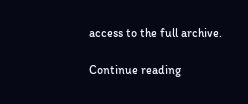access to the full archive.

Continue reading